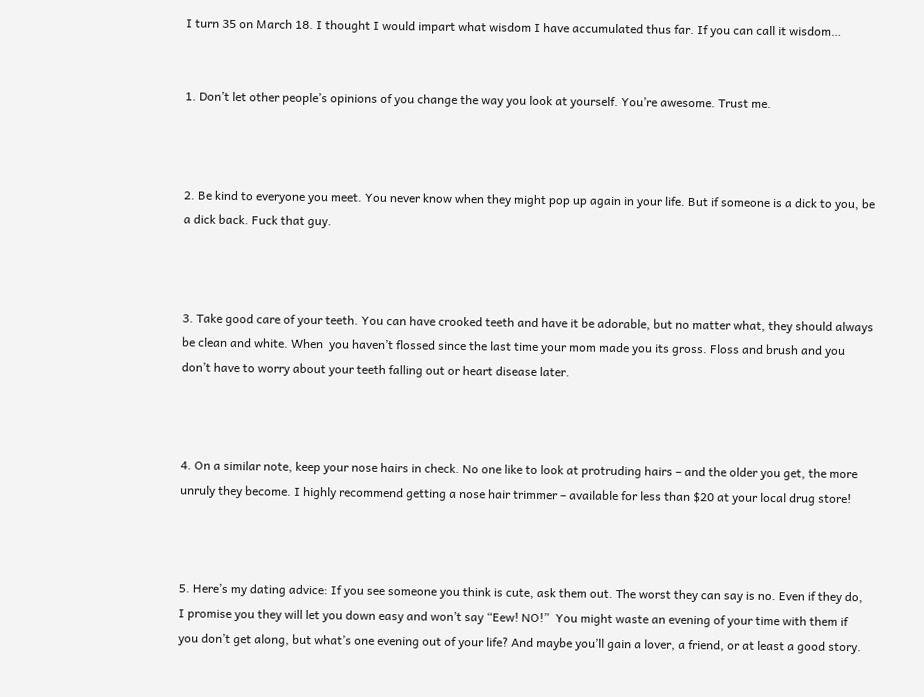I turn 35 on March 18. I thought I would impart what wisdom I have accumulated thus far. If you can call it wisdom…


1. Don’t let other people’s opinions of you change the way you look at yourself. You’re awesome. Trust me.



2. Be kind to everyone you meet. You never know when they might pop up again in your life. But if someone is a dick to you, be a dick back. Fuck that guy.



3. Take good care of your teeth. You can have crooked teeth and have it be adorable, but no matter what, they should always be clean and white. When  you haven’t flossed since the last time your mom made you its gross. Floss and brush and you don’t have to worry about your teeth falling out or heart disease later.



4. On a similar note, keep your nose hairs in check. No one like to look at protruding hairs – and the older you get, the more unruly they become. I highly recommend getting a nose hair trimmer – available for less than $20 at your local drug store!



5. Here’s my dating advice: If you see someone you think is cute, ask them out. The worst they can say is no. Even if they do, I promise you they will let you down easy and won’t say “Eew! NO!”  You might waste an evening of your time with them if you don’t get along, but what’s one evening out of your life? And maybe you’ll gain a lover, a friend, or at least a good story.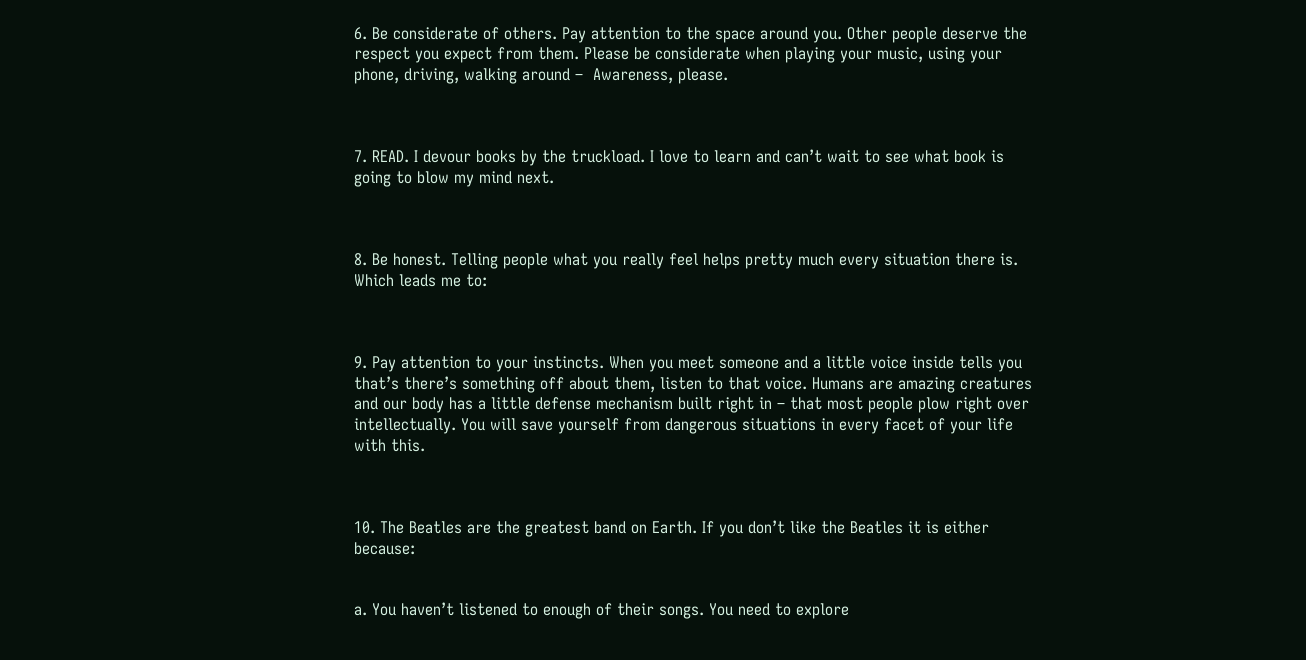6. Be considerate of others. Pay attention to the space around you. Other people deserve the respect you expect from them. Please be considerate when playing your music, using your phone, driving, walking around –  Awareness, please.



7. READ. I devour books by the truckload. I love to learn and can’t wait to see what book is going to blow my mind next.



8. Be honest. Telling people what you really feel helps pretty much every situation there is. Which leads me to:



9. Pay attention to your instincts. When you meet someone and a little voice inside tells you that’s there’s something off about them, listen to that voice. Humans are amazing creatures and our body has a little defense mechanism built right in – that most people plow right over intellectually. You will save yourself from dangerous situations in every facet of your life with this.



10. The Beatles are the greatest band on Earth. If you don’t like the Beatles it is either because:


a. You haven’t listened to enough of their songs. You need to explore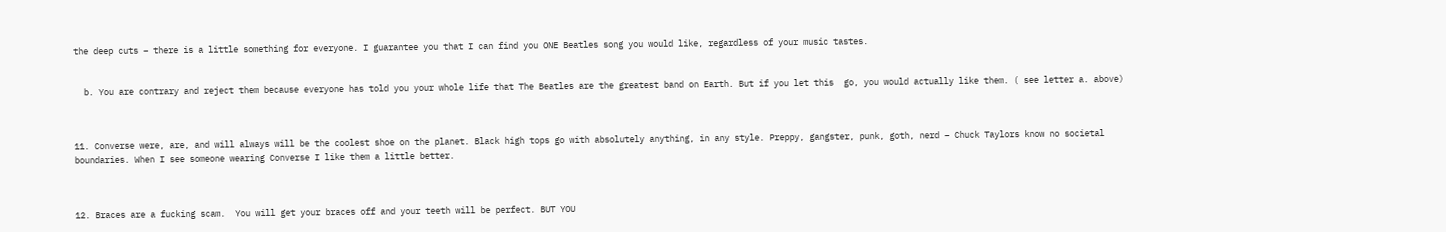the deep cuts – there is a little something for everyone. I guarantee you that I can find you ONE Beatles song you would like, regardless of your music tastes.


  b. You are contrary and reject them because everyone has told you your whole life that The Beatles are the greatest band on Earth. But if you let this  go, you would actually like them. ( see letter a. above)



11. Converse were, are, and will always will be the coolest shoe on the planet. Black high tops go with absolutely anything, in any style. Preppy, gangster, punk, goth, nerd – Chuck Taylors know no societal boundaries. When I see someone wearing Converse I like them a little better.



12. Braces are a fucking scam.  You will get your braces off and your teeth will be perfect. BUT YOU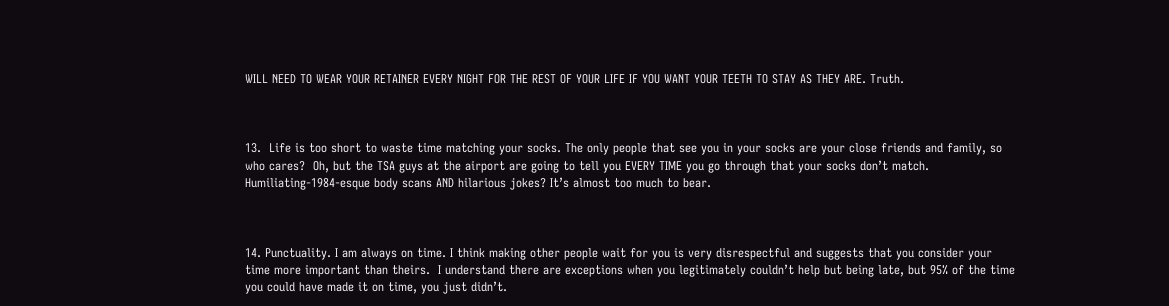WILL NEED TO WEAR YOUR RETAINER EVERY NIGHT FOR THE REST OF YOUR LIFE IF YOU WANT YOUR TEETH TO STAY AS THEY ARE. Truth.



13.  Life is too short to waste time matching your socks. The only people that see you in your socks are your close friends and family, so who cares?  Oh, but the TSA guys at the airport are going to tell you EVERY TIME you go through that your socks don’t match. Humiliating-1984-esque body scans AND hilarious jokes? It’s almost too much to bear.



14. Punctuality. I am always on time. I think making other people wait for you is very disrespectful and suggests that you consider your time more important than theirs.  I understand there are exceptions when you legitimately couldn’t help but being late, but 95% of the time you could have made it on time, you just didn’t.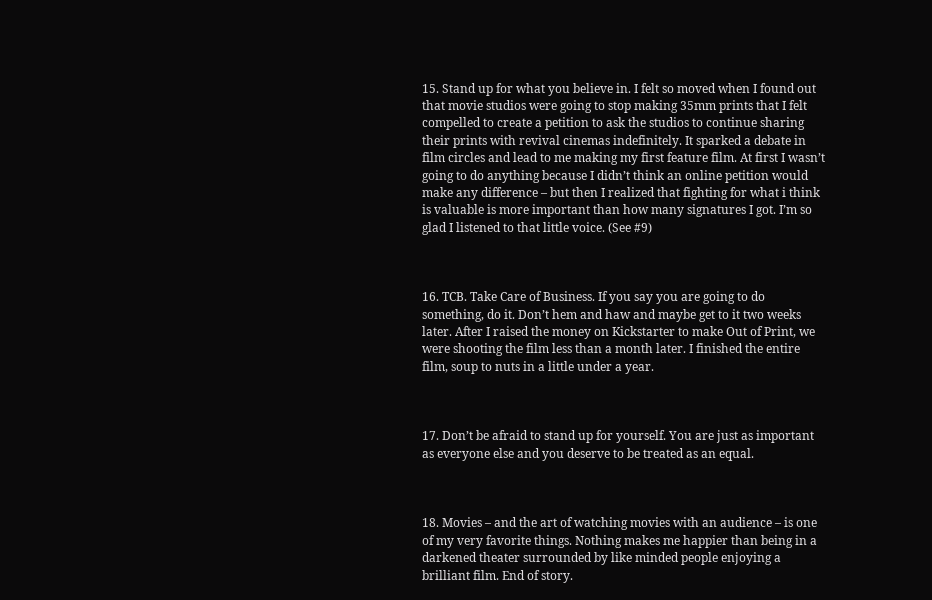15. Stand up for what you believe in. I felt so moved when I found out that movie studios were going to stop making 35mm prints that I felt compelled to create a petition to ask the studios to continue sharing their prints with revival cinemas indefinitely. It sparked a debate in film circles and lead to me making my first feature film. At first I wasn’t going to do anything because I didn’t think an online petition would make any difference – but then I realized that fighting for what i think is valuable is more important than how many signatures I got. I’m so glad I listened to that little voice. (See #9)



16. TCB. Take Care of Business. If you say you are going to do something, do it. Don’t hem and haw and maybe get to it two weeks later. After I raised the money on Kickstarter to make Out of Print, we were shooting the film less than a month later. I finished the entire film, soup to nuts in a little under a year.



17. Don’t be afraid to stand up for yourself. You are just as important as everyone else and you deserve to be treated as an equal.



18. Movies – and the art of watching movies with an audience – is one of my very favorite things. Nothing makes me happier than being in a darkened theater surrounded by like minded people enjoying a brilliant film. End of story.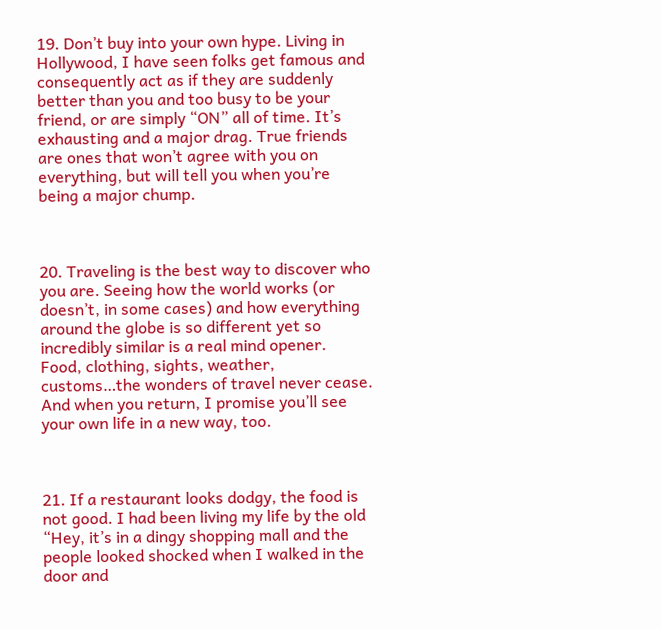19. Don’t buy into your own hype. Living in Hollywood, I have seen folks get famous and consequently act as if they are suddenly better than you and too busy to be your friend, or are simply “ON” all of time. It’s exhausting and a major drag. True friends are ones that won’t agree with you on everything, but will tell you when you’re being a major chump.



20. Traveling is the best way to discover who you are. Seeing how the world works (or doesn’t, in some cases) and how everything around the globe is so different yet so incredibly similar is a real mind opener.  Food, clothing, sights, weather, customs…the wonders of travel never cease. And when you return, I promise you’ll see your own life in a new way, too.



21. If a restaurant looks dodgy, the food is not good. I had been living my life by the old “Hey, it’s in a dingy shopping mall and the people looked shocked when I walked in the door and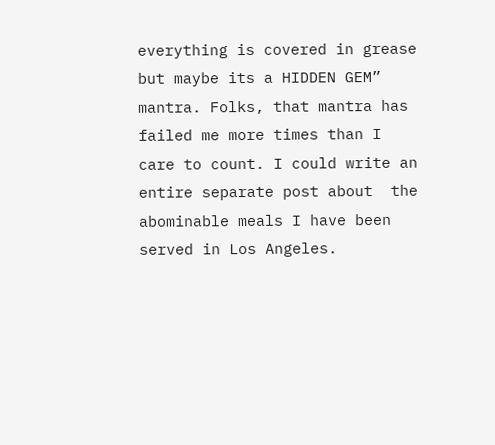everything is covered in grease but maybe its a HIDDEN GEM” mantra. Folks, that mantra has failed me more times than I care to count. I could write an entire separate post about  the abominable meals I have been served in Los Angeles.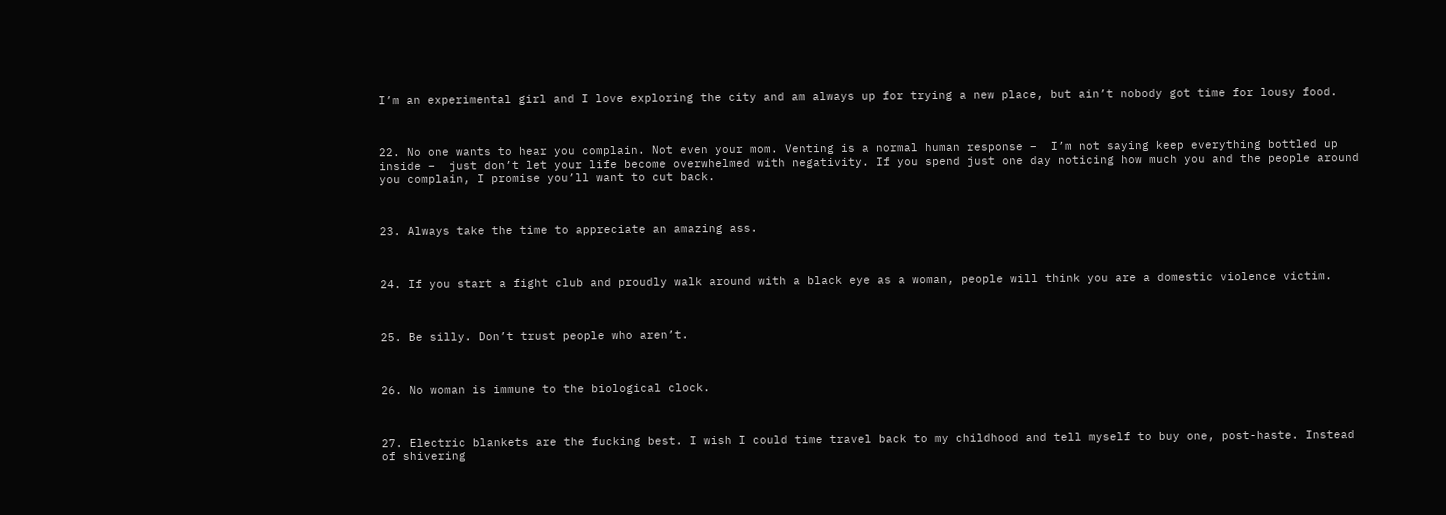I’m an experimental girl and I love exploring the city and am always up for trying a new place, but ain’t nobody got time for lousy food.



22. No one wants to hear you complain. Not even your mom. Venting is a normal human response –  I’m not saying keep everything bottled up inside –  just don’t let your life become overwhelmed with negativity. If you spend just one day noticing how much you and the people around you complain, I promise you’ll want to cut back.



23. Always take the time to appreciate an amazing ass.



24. If you start a fight club and proudly walk around with a black eye as a woman, people will think you are a domestic violence victim.



25. Be silly. Don’t trust people who aren’t.



26. No woman is immune to the biological clock.



27. Electric blankets are the fucking best. I wish I could time travel back to my childhood and tell myself to buy one, post-haste. Instead of shivering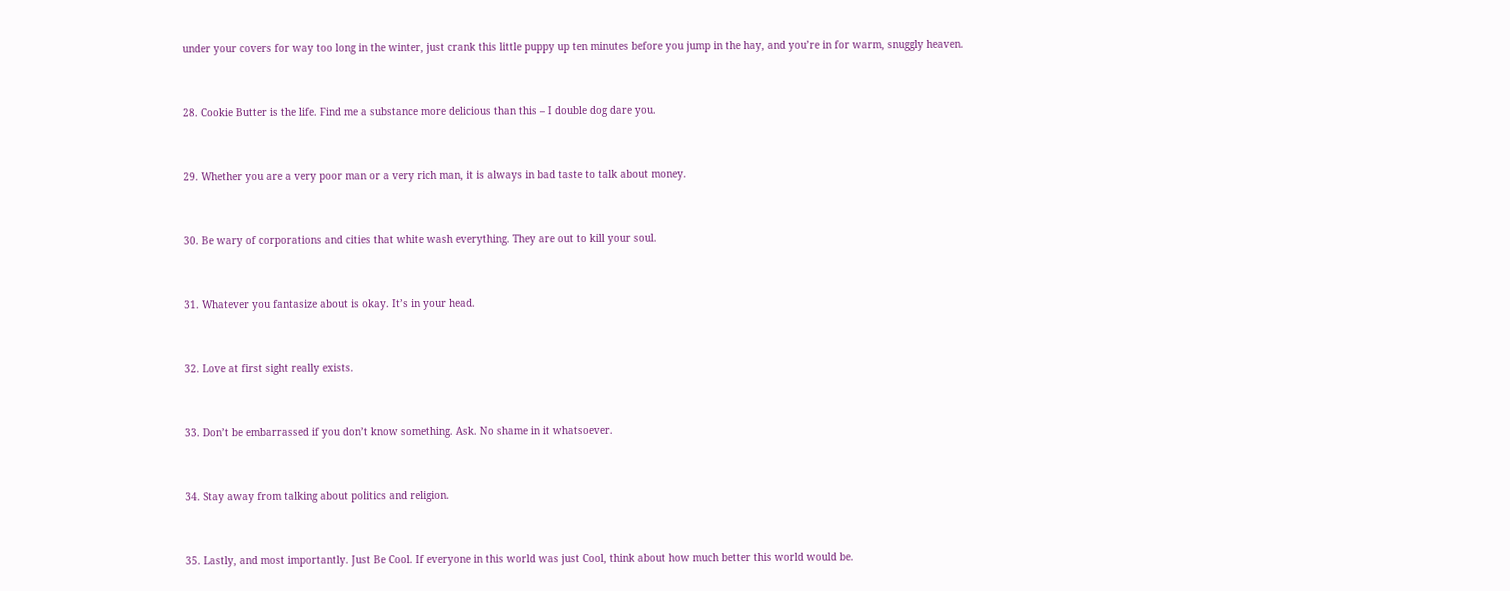under your covers for way too long in the winter, just crank this little puppy up ten minutes before you jump in the hay, and you’re in for warm, snuggly heaven.



28. Cookie Butter is the life. Find me a substance more delicious than this – I double dog dare you.



29. Whether you are a very poor man or a very rich man, it is always in bad taste to talk about money.



30. Be wary of corporations and cities that white wash everything. They are out to kill your soul.



31. Whatever you fantasize about is okay. It’s in your head.



32. Love at first sight really exists.



33. Don’t be embarrassed if you don’t know something. Ask. No shame in it whatsoever.



34. Stay away from talking about politics and religion.



35. Lastly, and most importantly. Just Be Cool. If everyone in this world was just Cool, think about how much better this world would be.